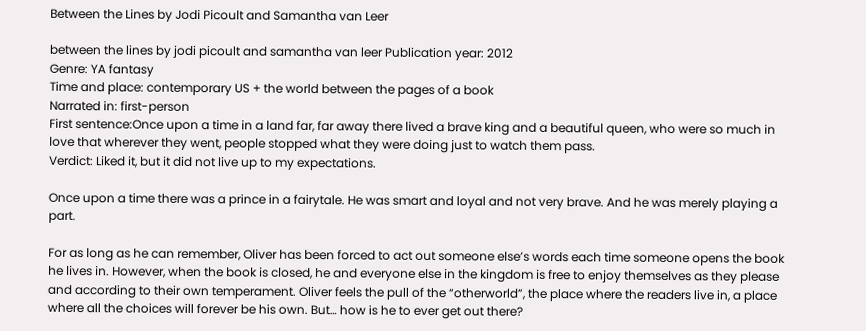Between the Lines by Jodi Picoult and Samantha van Leer

between the lines by jodi picoult and samantha van leer Publication year: 2012
Genre: YA fantasy
Time and place: contemporary US + the world between the pages of a book
Narrated in: first-person
First sentence:Once upon a time in a land far, far away there lived a brave king and a beautiful queen, who were so much in love that wherever they went, people stopped what they were doing just to watch them pass.
Verdict: Liked it, but it did not live up to my expectations.

Once upon a time there was a prince in a fairytale. He was smart and loyal and not very brave. And he was merely playing a part.

For as long as he can remember, Oliver has been forced to act out someone else’s words each time someone opens the book he lives in. However, when the book is closed, he and everyone else in the kingdom is free to enjoy themselves as they please and according to their own temperament. Oliver feels the pull of the “otherworld”, the place where the readers live in, a place where all the choices will forever be his own. But… how is he to ever get out there?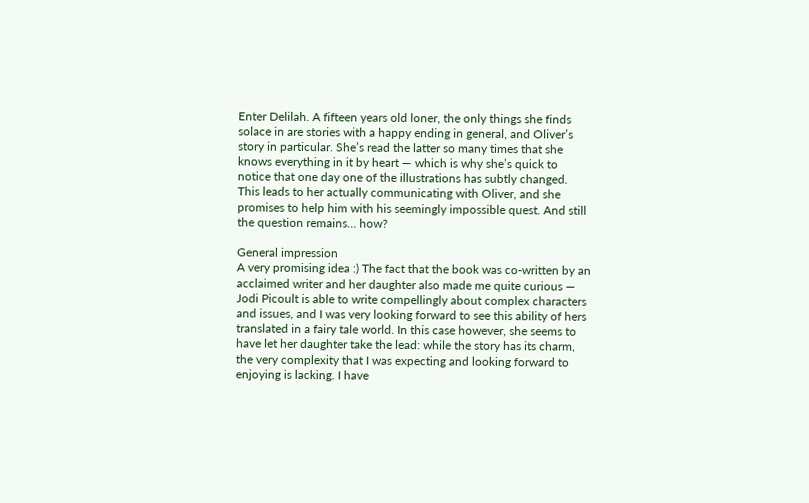Enter Delilah. A fifteen years old loner, the only things she finds solace in are stories with a happy ending in general, and Oliver’s story in particular. She’s read the latter so many times that she knows everything in it by heart — which is why she’s quick to notice that one day one of the illustrations has subtly changed. This leads to her actually communicating with Oliver, and she promises to help him with his seemingly impossible quest. And still the question remains… how?

General impression
A very promising idea :) The fact that the book was co-written by an acclaimed writer and her daughter also made me quite curious — Jodi Picoult is able to write compellingly about complex characters and issues, and I was very looking forward to see this ability of hers translated in a fairy tale world. In this case however, she seems to have let her daughter take the lead: while the story has its charm, the very complexity that I was expecting and looking forward to enjoying is lacking. I have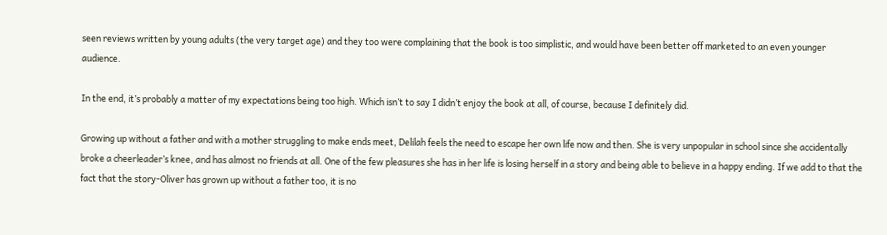seen reviews written by young adults (the very target age) and they too were complaining that the book is too simplistic, and would have been better off marketed to an even younger audience.

In the end, it’s probably a matter of my expectations being too high. Which isn’t to say I didn’t enjoy the book at all, of course, because I definitely did.

Growing up without a father and with a mother struggling to make ends meet, Delilah feels the need to escape her own life now and then. She is very unpopular in school since she accidentally broke a cheerleader’s knee, and has almost no friends at all. One of the few pleasures she has in her life is losing herself in a story and being able to believe in a happy ending. If we add to that the fact that the story-Oliver has grown up without a father too, it is no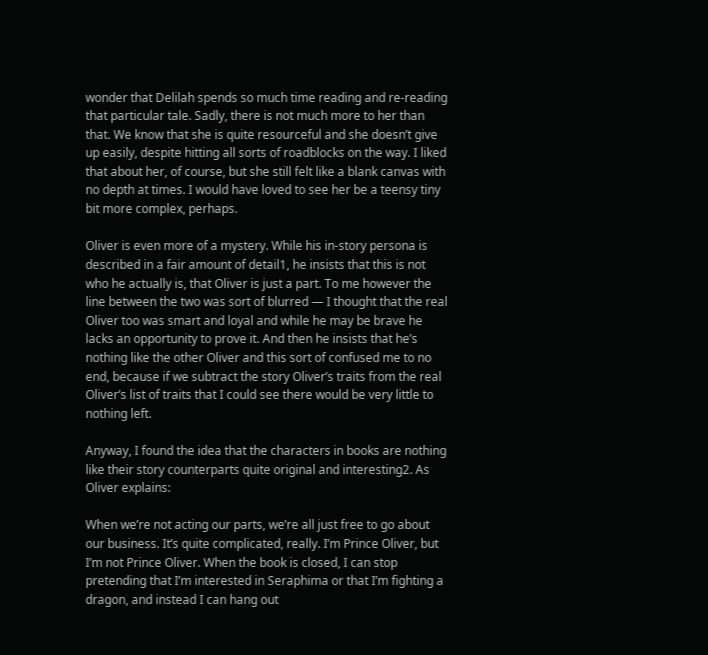wonder that Delilah spends so much time reading and re-reading that particular tale. Sadly, there is not much more to her than that. We know that she is quite resourceful and she doesn’t give up easily, despite hitting all sorts of roadblocks on the way. I liked that about her, of course, but she still felt like a blank canvas with no depth at times. I would have loved to see her be a teensy tiny bit more complex, perhaps.

Oliver is even more of a mystery. While his in-story persona is described in a fair amount of detail1, he insists that this is not who he actually is, that Oliver is just a part. To me however the line between the two was sort of blurred — I thought that the real Oliver too was smart and loyal and while he may be brave he lacks an opportunity to prove it. And then he insists that he’s nothing like the other Oliver and this sort of confused me to no end, because if we subtract the story Oliver’s traits from the real Oliver’s list of traits that I could see there would be very little to nothing left.

Anyway, I found the idea that the characters in books are nothing like their story counterparts quite original and interesting2. As Oliver explains:

When we’re not acting our parts, we’re all just free to go about our business. It’s quite complicated, really. I’m Prince Oliver, but I’m not Prince Oliver. When the book is closed, I can stop pretending that I’m interested in Seraphima or that I’m fighting a dragon, and instead I can hang out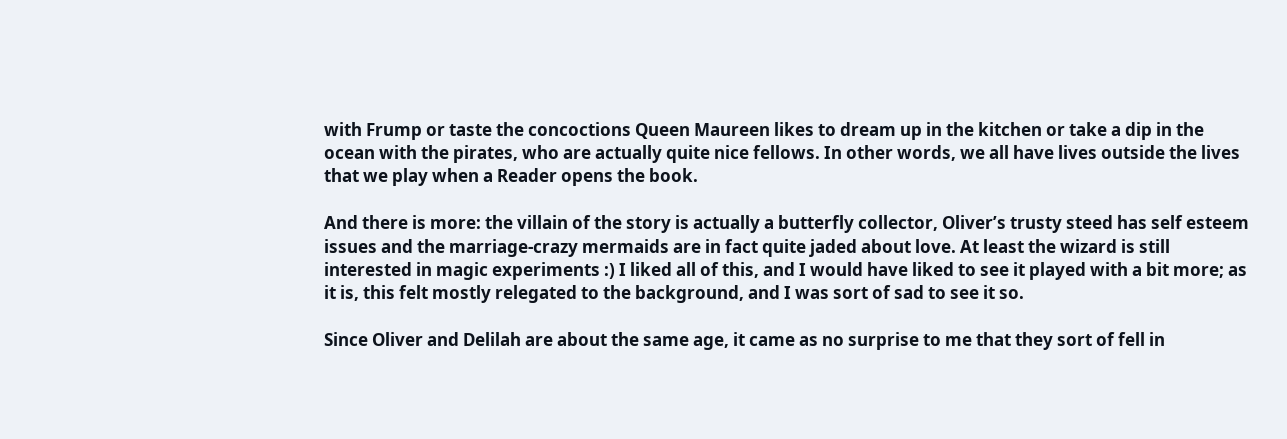with Frump or taste the concoctions Queen Maureen likes to dream up in the kitchen or take a dip in the ocean with the pirates, who are actually quite nice fellows. In other words, we all have lives outside the lives that we play when a Reader opens the book.

And there is more: the villain of the story is actually a butterfly collector, Oliver’s trusty steed has self esteem issues and the marriage-crazy mermaids are in fact quite jaded about love. At least the wizard is still interested in magic experiments :) I liked all of this, and I would have liked to see it played with a bit more; as it is, this felt mostly relegated to the background, and I was sort of sad to see it so.

Since Oliver and Delilah are about the same age, it came as no surprise to me that they sort of fell in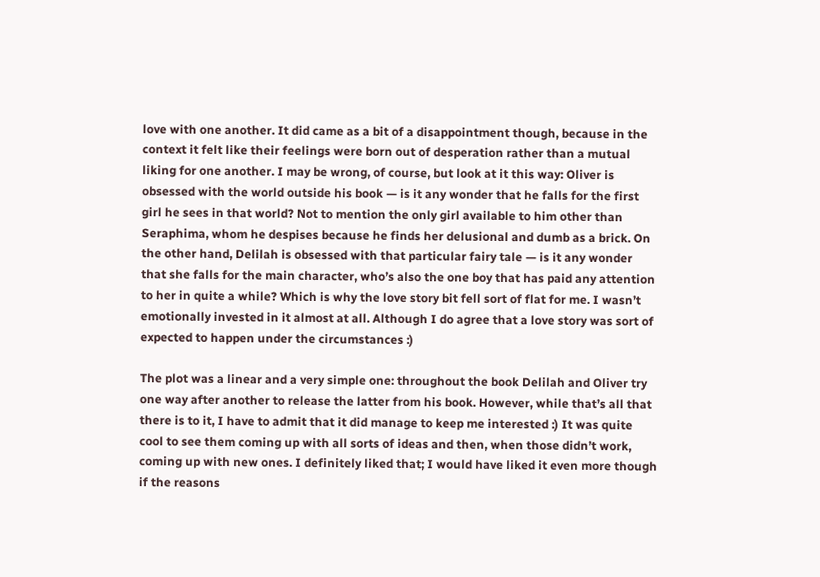love with one another. It did came as a bit of a disappointment though, because in the context it felt like their feelings were born out of desperation rather than a mutual liking for one another. I may be wrong, of course, but look at it this way: Oliver is obsessed with the world outside his book — is it any wonder that he falls for the first girl he sees in that world? Not to mention the only girl available to him other than Seraphima, whom he despises because he finds her delusional and dumb as a brick. On the other hand, Delilah is obsessed with that particular fairy tale — is it any wonder that she falls for the main character, who’s also the one boy that has paid any attention to her in quite a while? Which is why the love story bit fell sort of flat for me. I wasn’t emotionally invested in it almost at all. Although I do agree that a love story was sort of expected to happen under the circumstances :)

The plot was a linear and a very simple one: throughout the book Delilah and Oliver try one way after another to release the latter from his book. However, while that’s all that there is to it, I have to admit that it did manage to keep me interested :) It was quite cool to see them coming up with all sorts of ideas and then, when those didn’t work, coming up with new ones. I definitely liked that; I would have liked it even more though if the reasons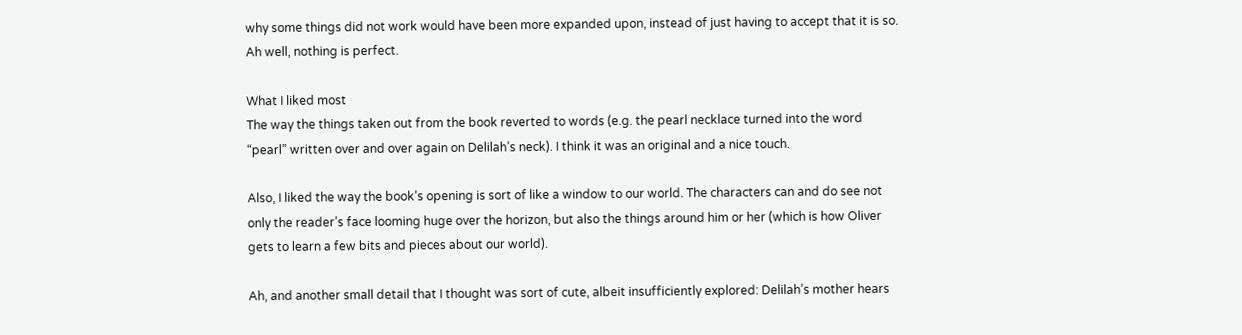why some things did not work would have been more expanded upon, instead of just having to accept that it is so. Ah well, nothing is perfect.

What I liked most
The way the things taken out from the book reverted to words (e.g. the pearl necklace turned into the word “pearl” written over and over again on Delilah’s neck). I think it was an original and a nice touch.

Also, I liked the way the book’s opening is sort of like a window to our world. The characters can and do see not only the reader’s face looming huge over the horizon, but also the things around him or her (which is how Oliver gets to learn a few bits and pieces about our world).

Ah, and another small detail that I thought was sort of cute, albeit insufficiently explored: Delilah’s mother hears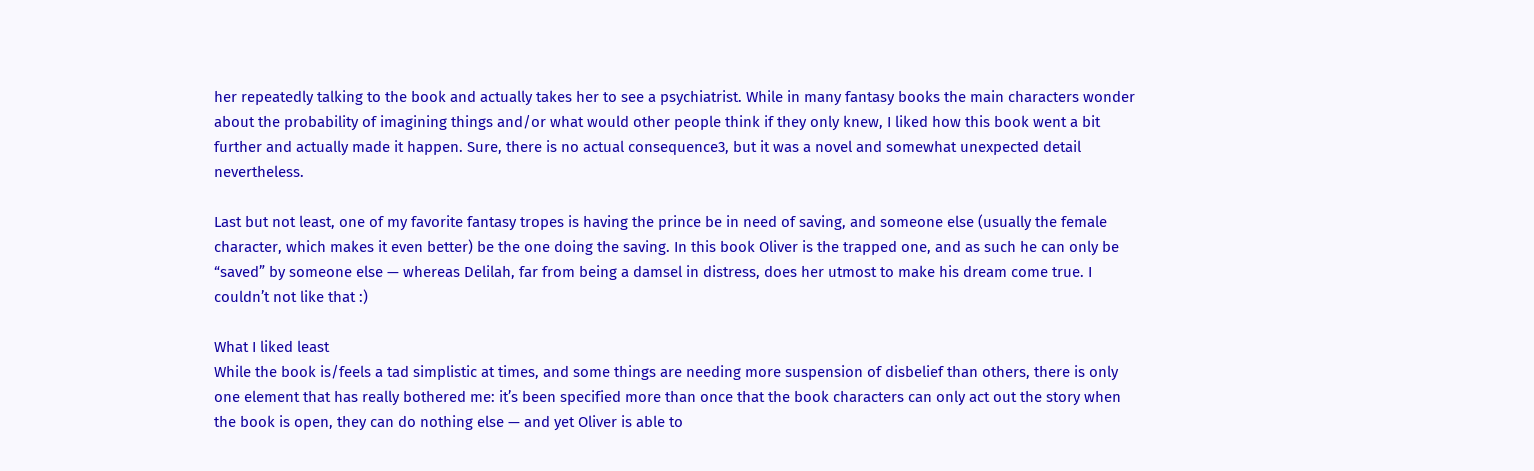her repeatedly talking to the book and actually takes her to see a psychiatrist. While in many fantasy books the main characters wonder about the probability of imagining things and/or what would other people think if they only knew, I liked how this book went a bit further and actually made it happen. Sure, there is no actual consequence3, but it was a novel and somewhat unexpected detail nevertheless.

Last but not least, one of my favorite fantasy tropes is having the prince be in need of saving, and someone else (usually the female character, which makes it even better) be the one doing the saving. In this book Oliver is the trapped one, and as such he can only be “saved” by someone else — whereas Delilah, far from being a damsel in distress, does her utmost to make his dream come true. I couldn’t not like that :)

What I liked least
While the book is/feels a tad simplistic at times, and some things are needing more suspension of disbelief than others, there is only one element that has really bothered me: it’s been specified more than once that the book characters can only act out the story when the book is open, they can do nothing else — and yet Oliver is able to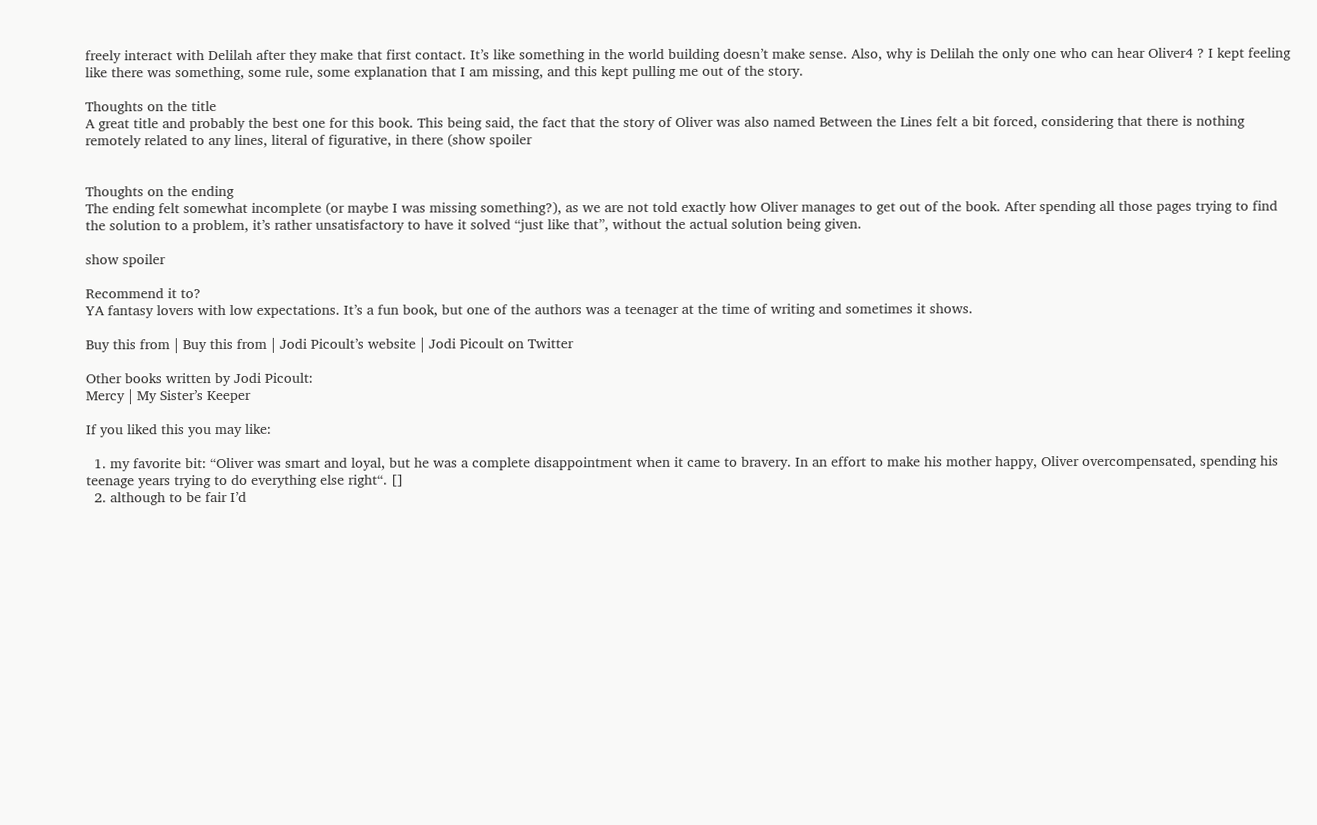freely interact with Delilah after they make that first contact. It’s like something in the world building doesn’t make sense. Also, why is Delilah the only one who can hear Oliver4 ? I kept feeling like there was something, some rule, some explanation that I am missing, and this kept pulling me out of the story.

Thoughts on the title
A great title and probably the best one for this book. This being said, the fact that the story of Oliver was also named Between the Lines felt a bit forced, considering that there is nothing remotely related to any lines, literal of figurative, in there (show spoiler


Thoughts on the ending
The ending felt somewhat incomplete (or maybe I was missing something?), as we are not told exactly how Oliver manages to get out of the book. After spending all those pages trying to find the solution to a problem, it’s rather unsatisfactory to have it solved “just like that”, without the actual solution being given.

show spoiler

Recommend it to?
YA fantasy lovers with low expectations. It’s a fun book, but one of the authors was a teenager at the time of writing and sometimes it shows.

Buy this from | Buy this from | Jodi Picoult’s website | Jodi Picoult on Twitter

Other books written by Jodi Picoult:
Mercy | My Sister’s Keeper

If you liked this you may like:

  1. my favorite bit: “Oliver was smart and loyal, but he was a complete disappointment when it came to bravery. In an effort to make his mother happy, Oliver overcompensated, spending his teenage years trying to do everything else right“. []
  2. although to be fair I’d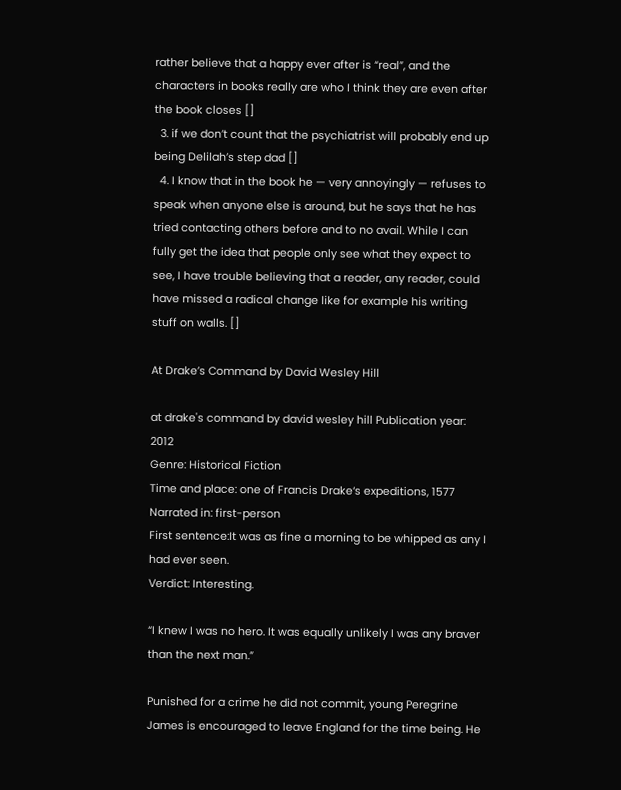rather believe that a happy ever after is “real”, and the characters in books really are who I think they are even after the book closes []
  3. if we don’t count that the psychiatrist will probably end up being Delilah’s step dad []
  4. I know that in the book he — very annoyingly — refuses to speak when anyone else is around, but he says that he has tried contacting others before and to no avail. While I can fully get the idea that people only see what they expect to see, I have trouble believing that a reader, any reader, could have missed a radical change like for example his writing stuff on walls. []

At Drake’s Command by David Wesley Hill

at drake's command by david wesley hill Publication year: 2012
Genre: Historical Fiction
Time and place: one of Francis Drake‘s expeditions, 1577
Narrated in: first-person
First sentence:It was as fine a morning to be whipped as any I had ever seen.
Verdict: Interesting.

“I knew I was no hero. It was equally unlikely I was any braver than the next man.”

Punished for a crime he did not commit, young Peregrine James is encouraged to leave England for the time being. He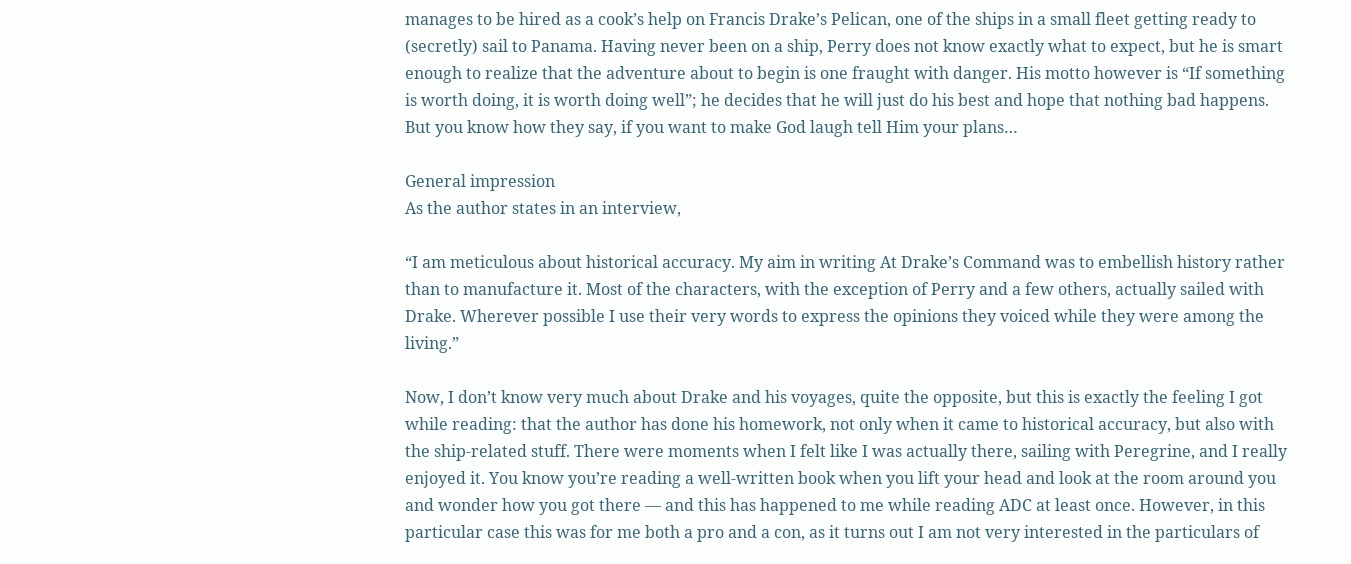manages to be hired as a cook’s help on Francis Drake’s Pelican, one of the ships in a small fleet getting ready to (secretly) sail to Panama. Having never been on a ship, Perry does not know exactly what to expect, but he is smart enough to realize that the adventure about to begin is one fraught with danger. His motto however is “If something is worth doing, it is worth doing well”; he decides that he will just do his best and hope that nothing bad happens. But you know how they say, if you want to make God laugh tell Him your plans…

General impression
As the author states in an interview,

“I am meticulous about historical accuracy. My aim in writing At Drake’s Command was to embellish history rather than to manufacture it. Most of the characters, with the exception of Perry and a few others, actually sailed with Drake. Wherever possible I use their very words to express the opinions they voiced while they were among the living.”

Now, I don’t know very much about Drake and his voyages, quite the opposite, but this is exactly the feeling I got while reading: that the author has done his homework, not only when it came to historical accuracy, but also with the ship-related stuff. There were moments when I felt like I was actually there, sailing with Peregrine, and I really enjoyed it. You know you’re reading a well-written book when you lift your head and look at the room around you and wonder how you got there — and this has happened to me while reading ADC at least once. However, in this particular case this was for me both a pro and a con, as it turns out I am not very interested in the particulars of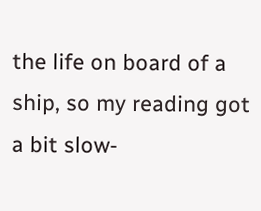the life on board of a ship, so my reading got a bit slow-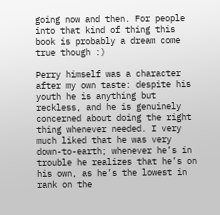going now and then. For people into that kind of thing this book is probably a dream come true though :)

Perry himself was a character after my own taste: despite his youth he is anything but reckless, and he is genuinely concerned about doing the right thing whenever needed. I very much liked that he was very down-to-earth; whenever he’s in trouble he realizes that he’s on his own, as he’s the lowest in rank on the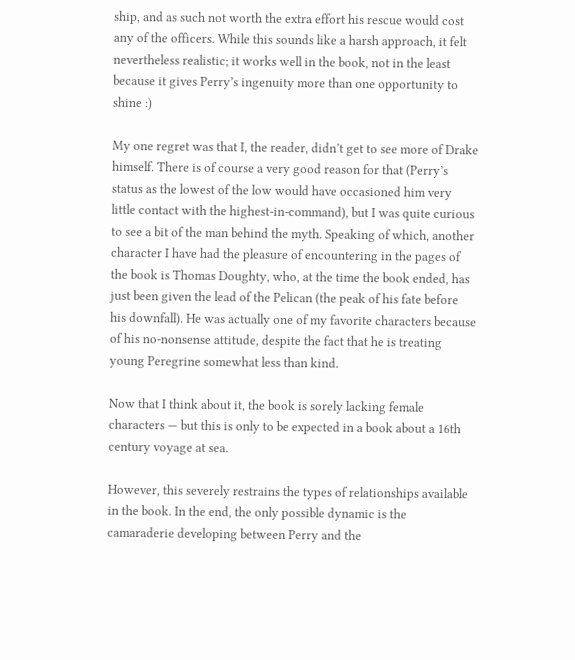ship, and as such not worth the extra effort his rescue would cost any of the officers. While this sounds like a harsh approach, it felt nevertheless realistic; it works well in the book, not in the least because it gives Perry’s ingenuity more than one opportunity to shine :)

My one regret was that I, the reader, didn’t get to see more of Drake himself. There is of course a very good reason for that (Perry’s status as the lowest of the low would have occasioned him very little contact with the highest-in-command), but I was quite curious to see a bit of the man behind the myth. Speaking of which, another character I have had the pleasure of encountering in the pages of the book is Thomas Doughty, who, at the time the book ended, has just been given the lead of the Pelican (the peak of his fate before his downfall). He was actually one of my favorite characters because of his no-nonsense attitude, despite the fact that he is treating young Peregrine somewhat less than kind.

Now that I think about it, the book is sorely lacking female characters — but this is only to be expected in a book about a 16th century voyage at sea.

However, this severely restrains the types of relationships available in the book. In the end, the only possible dynamic is the camaraderie developing between Perry and the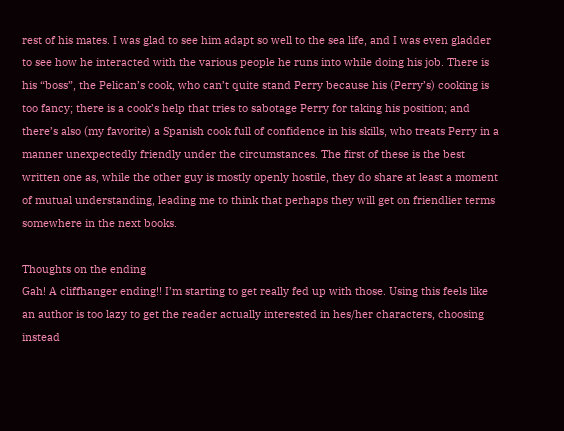rest of his mates. I was glad to see him adapt so well to the sea life, and I was even gladder to see how he interacted with the various people he runs into while doing his job. There is his “boss”, the Pelican’s cook, who can’t quite stand Perry because his (Perry’s) cooking is too fancy; there is a cook’s help that tries to sabotage Perry for taking his position; and there’s also (my favorite) a Spanish cook full of confidence in his skills, who treats Perry in a manner unexpectedly friendly under the circumstances. The first of these is the best written one as, while the other guy is mostly openly hostile, they do share at least a moment of mutual understanding, leading me to think that perhaps they will get on friendlier terms somewhere in the next books.

Thoughts on the ending
Gah! A cliffhanger ending!! I’m starting to get really fed up with those. Using this feels like an author is too lazy to get the reader actually interested in hes/her characters, choosing instead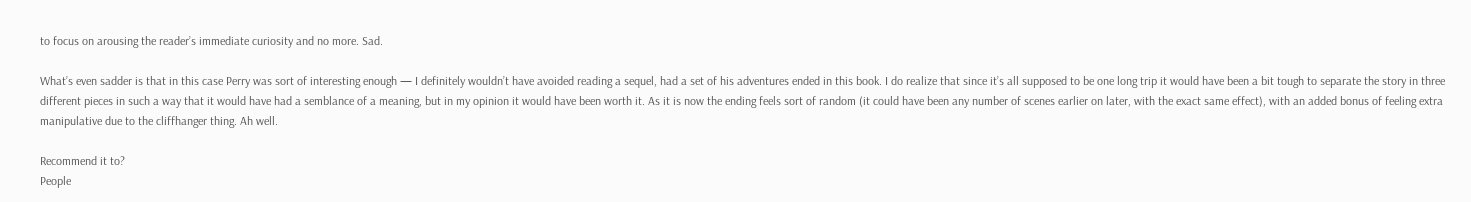to focus on arousing the reader’s immediate curiosity and no more. Sad.

What’s even sadder is that in this case Perry was sort of interesting enough — I definitely wouldn’t have avoided reading a sequel, had a set of his adventures ended in this book. I do realize that since it’s all supposed to be one long trip it would have been a bit tough to separate the story in three different pieces in such a way that it would have had a semblance of a meaning, but in my opinion it would have been worth it. As it is now the ending feels sort of random (it could have been any number of scenes earlier on later, with the exact same effect), with an added bonus of feeling extra manipulative due to the cliffhanger thing. Ah well.

Recommend it to?
People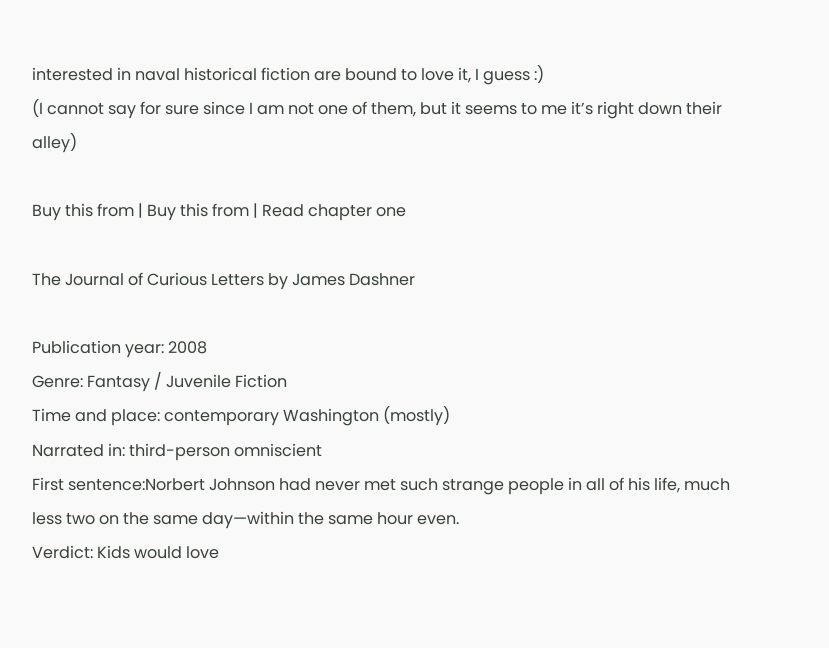interested in naval historical fiction are bound to love it, I guess :)
(I cannot say for sure since I am not one of them, but it seems to me it’s right down their alley)

Buy this from | Buy this from | Read chapter one

The Journal of Curious Letters by James Dashner

Publication year: 2008
Genre: Fantasy / Juvenile Fiction
Time and place: contemporary Washington (mostly)
Narrated in: third-person omniscient
First sentence:Norbert Johnson had never met such strange people in all of his life, much less two on the same day—within the same hour even.
Verdict: Kids would love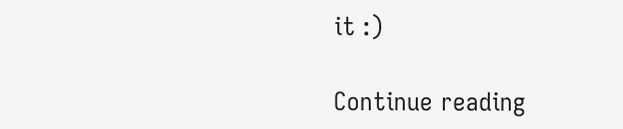it :)

Continue reading